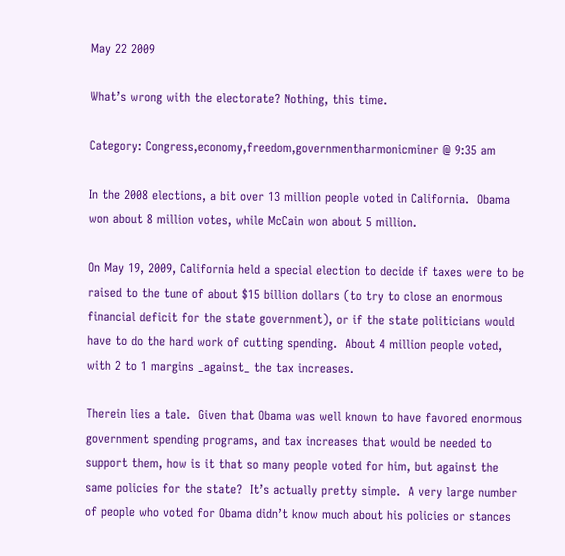May 22 2009

What’s wrong with the electorate? Nothing, this time.

Category: Congress,economy,freedom,governmentharmonicminer @ 9:35 am

In the 2008 elections, a bit over 13 million people voted in California.  Obama won about 8 million votes, while McCain won about 5 million.

On May 19, 2009, California held a special election to decide if taxes were to be raised to the tune of about $15 billion dollars (to try to close an enormous financial deficit for the state government), or if the state politicians would have to do the hard work of cutting spending.  About 4 million people voted, with 2 to 1 margins _against_ the tax increases.

Therein lies a tale.  Given that Obama was well known to have favored enormous government spending programs, and tax increases that would be needed to support them, how is it that so many people voted for him, but against the same policies for the state?  It’s actually pretty simple.  A very large number of people who voted for Obama didn’t know much about his policies or stances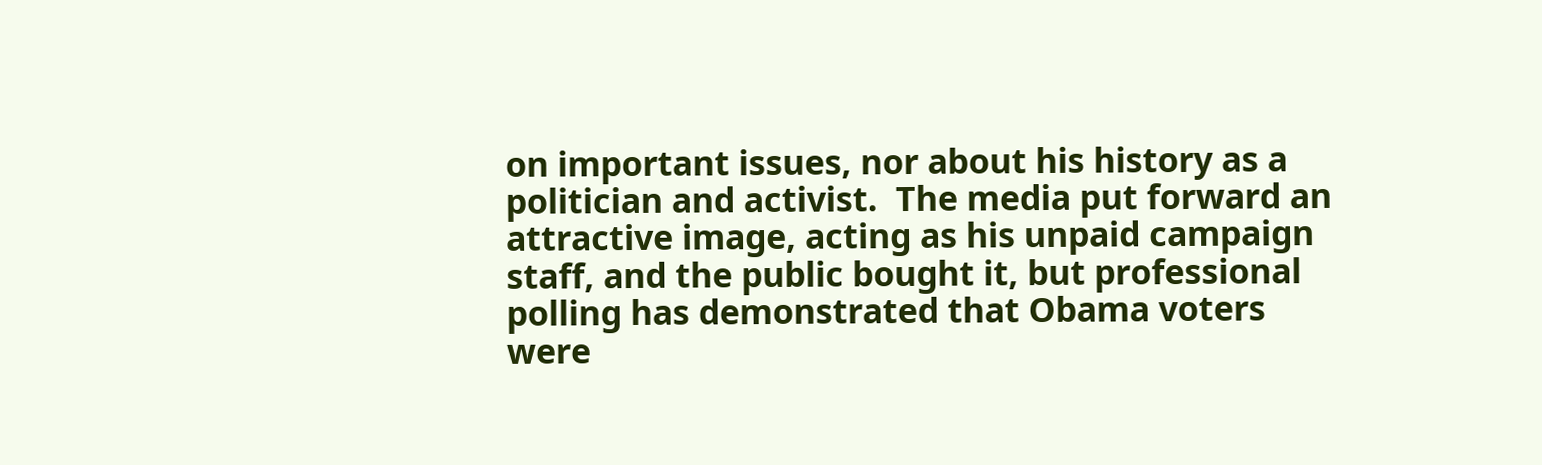on important issues, nor about his history as a politician and activist.  The media put forward an attractive image, acting as his unpaid campaign staff, and the public bought it, but professional polling has demonstrated that Obama voters were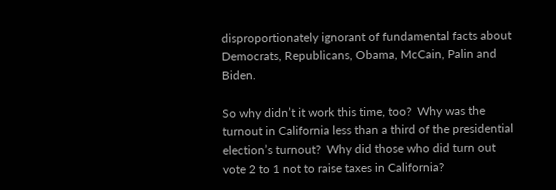disproportionately ignorant of fundamental facts about Democrats, Republicans, Obama, McCain, Palin and Biden.

So why didn’t it work this time, too?  Why was the turnout in California less than a third of the presidential election’s turnout?  Why did those who did turn out vote 2 to 1 not to raise taxes in California?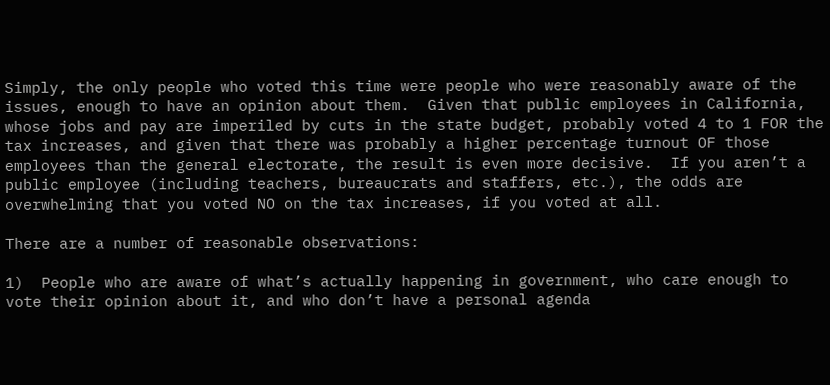Simply, the only people who voted this time were people who were reasonably aware of the issues, enough to have an opinion about them.  Given that public employees in California, whose jobs and pay are imperiled by cuts in the state budget, probably voted 4 to 1 FOR the tax increases, and given that there was probably a higher percentage turnout OF those employees than the general electorate, the result is even more decisive.  If you aren’t a public employee (including teachers, bureaucrats and staffers, etc.), the odds are overwhelming that you voted NO on the tax increases, if you voted at all.

There are a number of reasonable observations:

1)  People who are aware of what’s actually happening in government, who care enough to vote their opinion about it, and who don’t have a personal agenda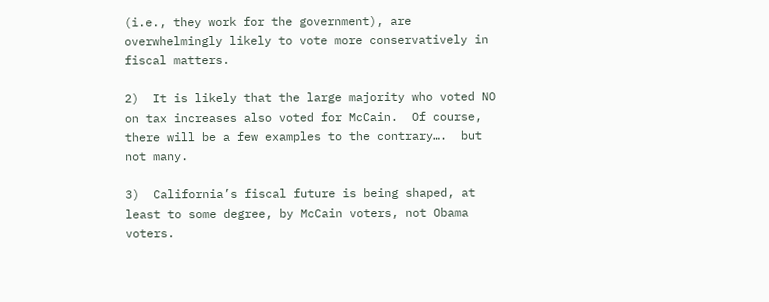(i.e., they work for the government), are overwhelmingly likely to vote more conservatively in fiscal matters.

2)  It is likely that the large majority who voted NO on tax increases also voted for McCain.  Of course, there will be a few examples to the contrary….  but not many.

3)  California’s fiscal future is being shaped, at least to some degree, by McCain voters, not Obama voters.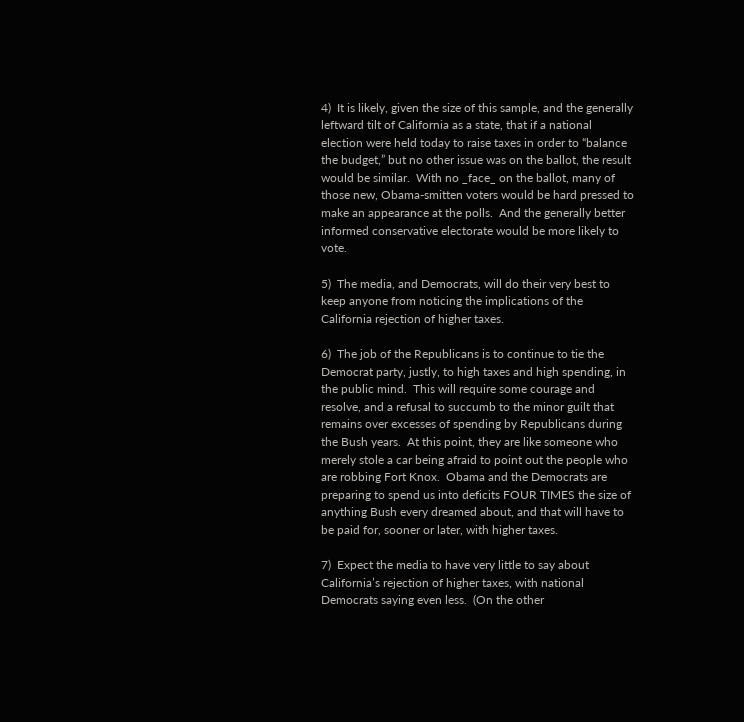4)  It is likely, given the size of this sample, and the generally leftward tilt of California as a state, that if a national election were held today to raise taxes in order to “balance the budget,” but no other issue was on the ballot, the result would be similar.  With no _face_ on the ballot, many of those new, Obama-smitten voters would be hard pressed to make an appearance at the polls.  And the generally better informed conservative electorate would be more likely to vote.

5)  The media, and Democrats, will do their very best to keep anyone from noticing the implications of the California rejection of higher taxes.

6)  The job of the Republicans is to continue to tie the Democrat party, justly, to high taxes and high spending, in the public mind.  This will require some courage and resolve, and a refusal to succumb to the minor guilt that remains over excesses of spending by Republicans during the Bush years.  At this point, they are like someone who merely stole a car being afraid to point out the people who are robbing Fort Knox.  Obama and the Democrats are preparing to spend us into deficits FOUR TIMES the size of anything Bush every dreamed about, and that will have to be paid for, sooner or later, with higher taxes.

7)  Expect the media to have very little to say about California’s rejection of higher taxes, with national Democrats saying even less.  (On the other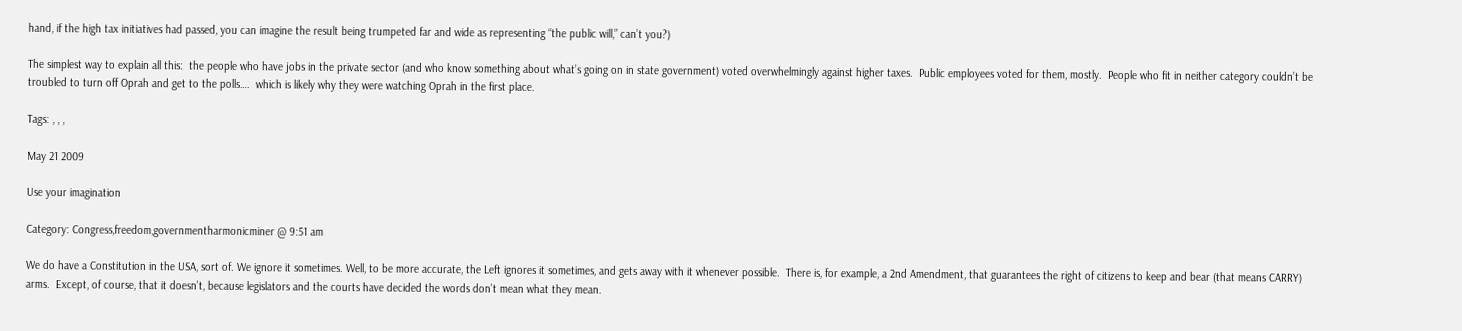hand, if the high tax initiatives had passed, you can imagine the result being trumpeted far and wide as representing “the public will,” can’t you?)

The simplest way to explain all this:  the people who have jobs in the private sector (and who know something about what’s going on in state government) voted overwhelmingly against higher taxes.  Public employees voted for them, mostly.  People who fit in neither category couldn’t be troubled to turn off Oprah and get to the polls….  which is likely why they were watching Oprah in the first place.

Tags: , , ,

May 21 2009

Use your imagination

Category: Congress,freedom,governmentharmonicminer @ 9:51 am

We do have a Constitution in the USA, sort of. We ignore it sometimes. Well, to be more accurate, the Left ignores it sometimes, and gets away with it whenever possible.  There is, for example, a 2nd Amendment, that guarantees the right of citizens to keep and bear (that means CARRY) arms.  Except, of course, that it doesn’t, because legislators and the courts have decided the words don’t mean what they mean.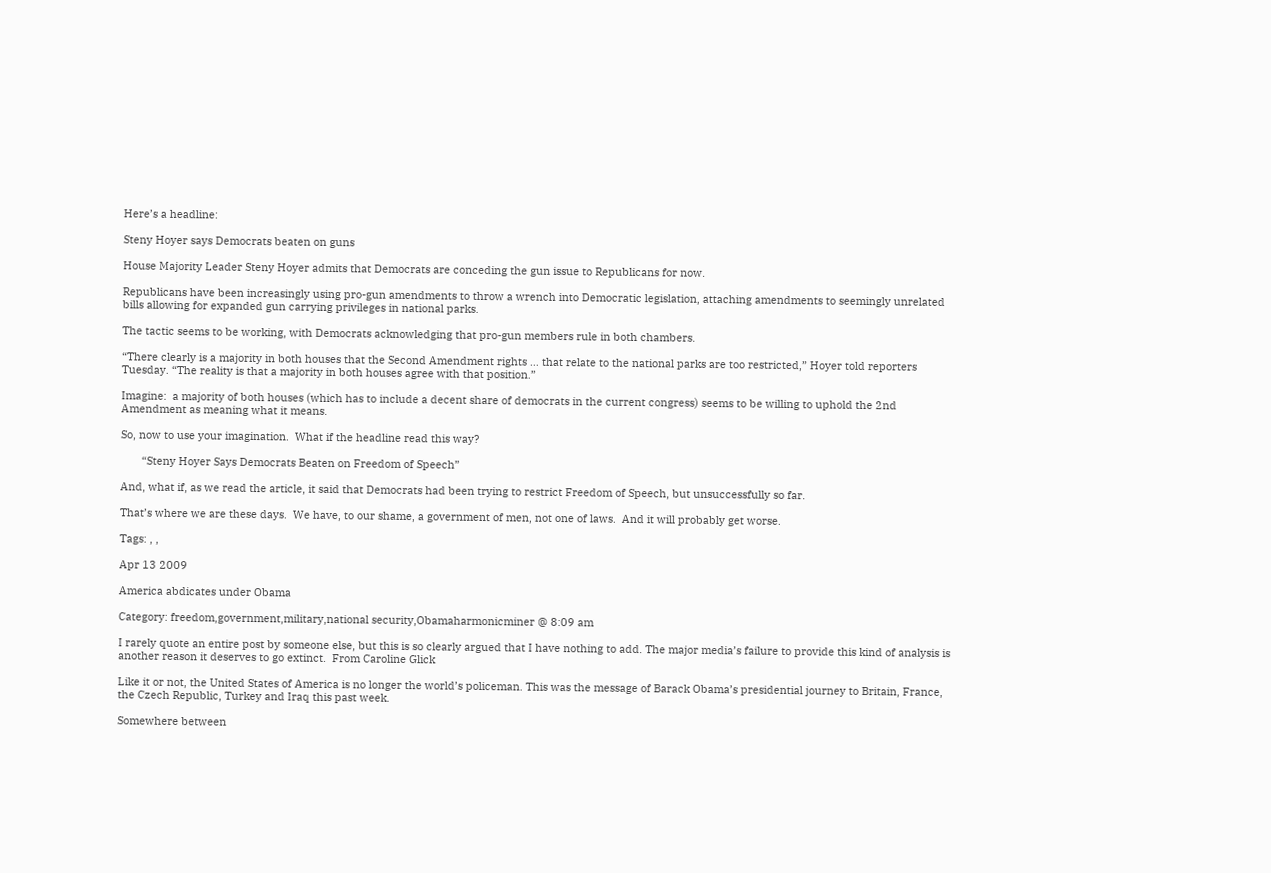Here’s a headline:

Steny Hoyer says Democrats beaten on guns

House Majority Leader Steny Hoyer admits that Democrats are conceding the gun issue to Republicans for now.

Republicans have been increasingly using pro-gun amendments to throw a wrench into Democratic legislation, attaching amendments to seemingly unrelated bills allowing for expanded gun carrying privileges in national parks.

The tactic seems to be working, with Democrats acknowledging that pro-gun members rule in both chambers.

“There clearly is a majority in both houses that the Second Amendment rights … that relate to the national parks are too restricted,” Hoyer told reporters Tuesday. “The reality is that a majority in both houses agree with that position.”

Imagine:  a majority of both houses (which has to include a decent share of democrats in the current congress) seems to be willing to uphold the 2nd Amendment as meaning what it means.

So, now to use your imagination.  What if the headline read this way?

       “Steny Hoyer Says Democrats Beaten on Freedom of Speech”

And, what if, as we read the article, it said that Democrats had been trying to restrict Freedom of Speech, but unsuccessfully so far.

That’s where we are these days.  We have, to our shame, a government of men, not one of laws.  And it will probably get worse.

Tags: , ,

Apr 13 2009

America abdicates under Obama

Category: freedom,government,military,national security,Obamaharmonicminer @ 8:09 am

I rarely quote an entire post by someone else, but this is so clearly argued that I have nothing to add. The major media’s failure to provide this kind of analysis is another reason it deserves to go extinct.  From Caroline Glick

Like it or not, the United States of America is no longer the world’s policeman. This was the message of Barack Obama’s presidential journey to Britain, France, the Czech Republic, Turkey and Iraq this past week.

Somewhere between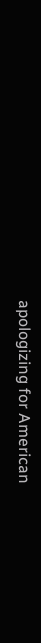apologizing for American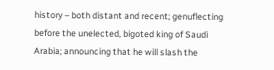history – both distant and recent; genuflecting before the unelected, bigoted king of Saudi Arabia; announcing that he will slash the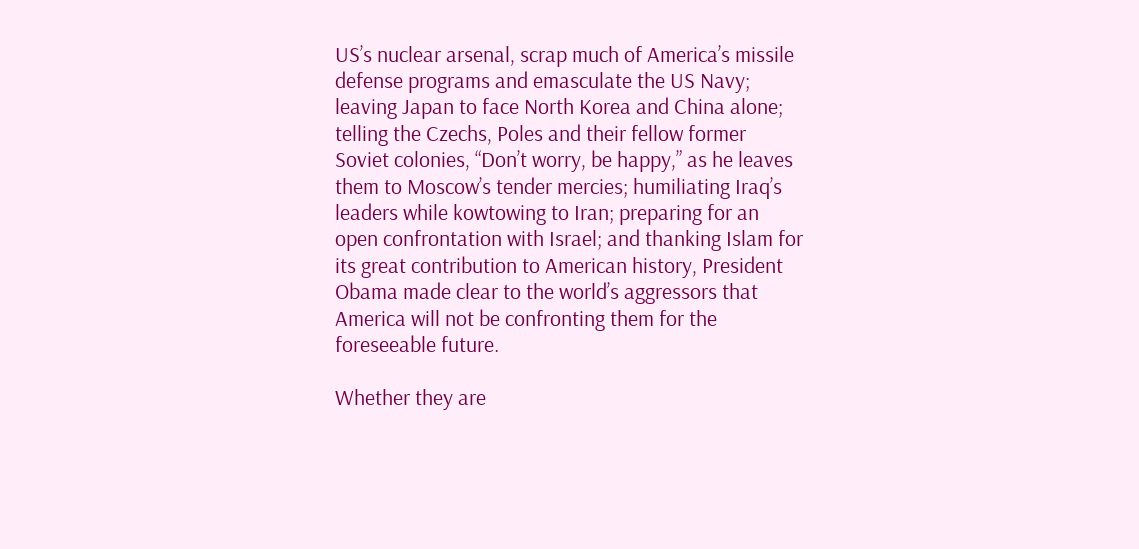US’s nuclear arsenal, scrap much of America’s missile defense programs and emasculate the US Navy; leaving Japan to face North Korea and China alone; telling the Czechs, Poles and their fellow former Soviet colonies, “Don’t worry, be happy,” as he leaves them to Moscow’s tender mercies; humiliating Iraq’s leaders while kowtowing to Iran; preparing for an open confrontation with Israel; and thanking Islam for its great contribution to American history, President Obama made clear to the world’s aggressors that America will not be confronting them for the foreseeable future.

Whether they are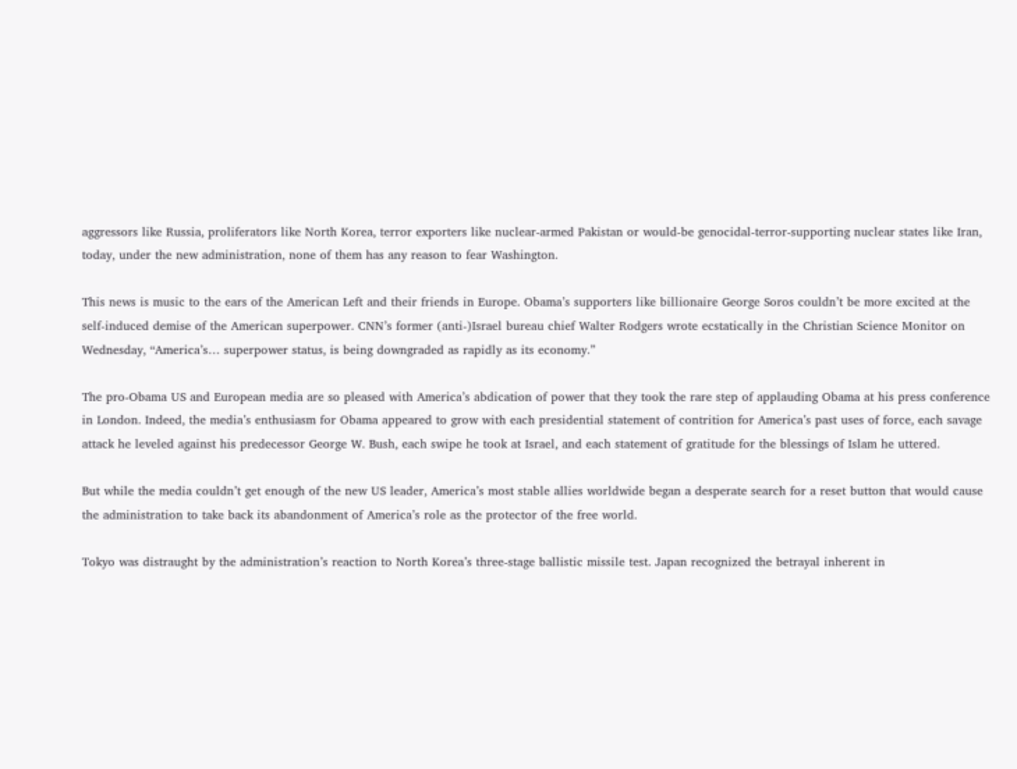aggressors like Russia, proliferators like North Korea, terror exporters like nuclear-armed Pakistan or would-be genocidal-terror-supporting nuclear states like Iran, today, under the new administration, none of them has any reason to fear Washington.

This news is music to the ears of the American Left and their friends in Europe. Obama’s supporters like billionaire George Soros couldn’t be more excited at the self-induced demise of the American superpower. CNN’s former (anti-)Israel bureau chief Walter Rodgers wrote ecstatically in the Christian Science Monitor on Wednesday, “America’s… superpower status, is being downgraded as rapidly as its economy.”

The pro-Obama US and European media are so pleased with America’s abdication of power that they took the rare step of applauding Obama at his press conference in London. Indeed, the media’s enthusiasm for Obama appeared to grow with each presidential statement of contrition for America’s past uses of force, each savage attack he leveled against his predecessor George W. Bush, each swipe he took at Israel, and each statement of gratitude for the blessings of Islam he uttered.

But while the media couldn’t get enough of the new US leader, America’s most stable allies worldwide began a desperate search for a reset button that would cause the administration to take back its abandonment of America’s role as the protector of the free world.

Tokyo was distraught by the administration’s reaction to North Korea’s three-stage ballistic missile test. Japan recognized the betrayal inherent in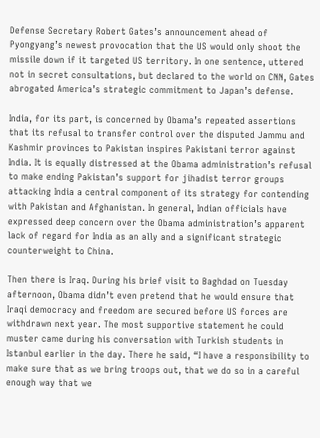Defense Secretary Robert Gates’s announcement ahead of Pyongyang’s newest provocation that the US would only shoot the missile down if it targeted US territory. In one sentence, uttered not in secret consultations, but declared to the world on CNN, Gates abrogated America’s strategic commitment to Japan’s defense.

India, for its part, is concerned by Obama’s repeated assertions that its refusal to transfer control over the disputed Jammu and Kashmir provinces to Pakistan inspires Pakistani terror against India. It is equally distressed at the Obama administration’s refusal to make ending Pakistan’s support for jihadist terror groups attacking India a central component of its strategy for contending with Pakistan and Afghanistan. In general, Indian officials have expressed deep concern over the Obama administration’s apparent lack of regard for India as an ally and a significant strategic counterweight to China.

Then there is Iraq. During his brief visit to Baghdad on Tuesday afternoon, Obama didn’t even pretend that he would ensure that Iraqi democracy and freedom are secured before US forces are withdrawn next year. The most supportive statement he could muster came during his conversation with Turkish students in Istanbul earlier in the day. There he said, “I have a responsibility to make sure that as we bring troops out, that we do so in a careful enough way that we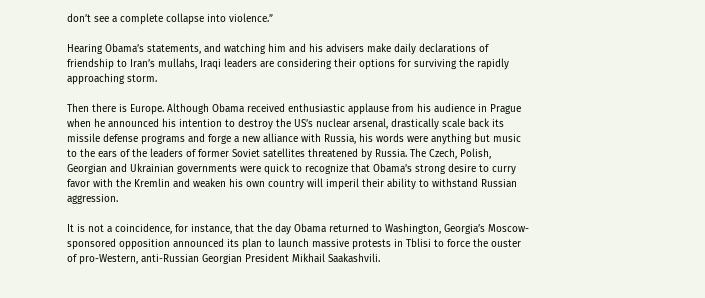don’t see a complete collapse into violence.”

Hearing Obama’s statements, and watching him and his advisers make daily declarations of friendship to Iran’s mullahs, Iraqi leaders are considering their options for surviving the rapidly approaching storm.

Then there is Europe. Although Obama received enthusiastic applause from his audience in Prague when he announced his intention to destroy the US’s nuclear arsenal, drastically scale back its missile defense programs and forge a new alliance with Russia, his words were anything but music to the ears of the leaders of former Soviet satellites threatened by Russia. The Czech, Polish, Georgian and Ukrainian governments were quick to recognize that Obama’s strong desire to curry favor with the Kremlin and weaken his own country will imperil their ability to withstand Russian aggression.

It is not a coincidence, for instance, that the day Obama returned to Washington, Georgia’s Moscow-sponsored opposition announced its plan to launch massive protests in Tblisi to force the ouster of pro-Western, anti-Russian Georgian President Mikhail Saakashvili.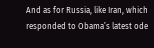And as for Russia, like Iran, which responded to Obama’s latest ode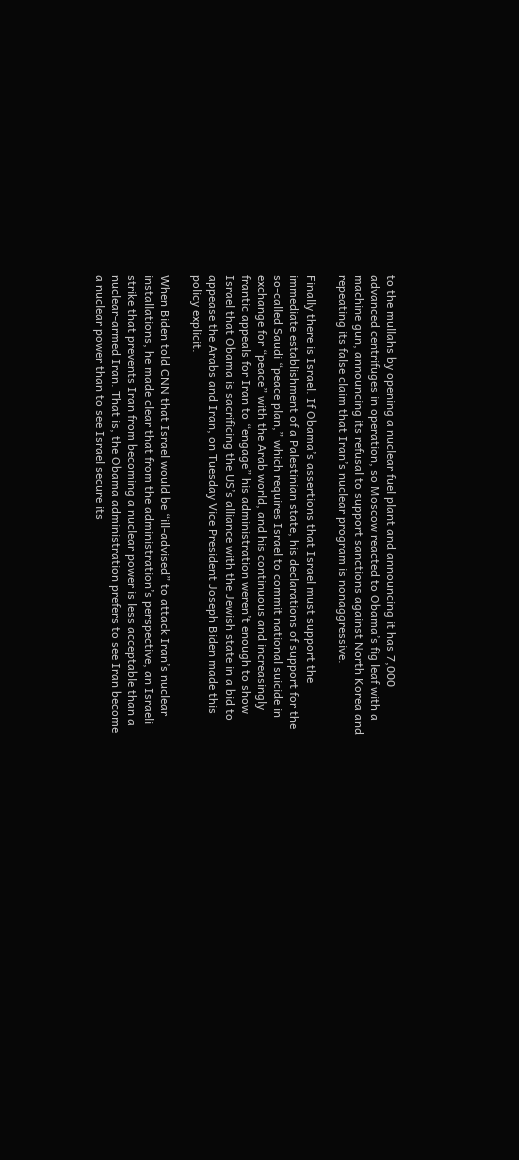to the mullahs by opening a nuclear fuel plant and announcing it has 7,000 advanced centrifuges in operation, so Moscow reacted to Obama’s fig leaf with a machine gun, announcing its refusal to support sanctions against North Korea and repeating its false claim that Iran’s nuclear program is nonaggressive.

Finally there is Israel. If Obama’s assertions that Israel must support the immediate establishment of a Palestinian state, his declarations of support for the so-called Saudi “peace plan,” which requires Israel to commit national suicide in exchange for “peace” with the Arab world, and his continuous and increasingly frantic appeals for Iran to “engage” his administration weren’t enough to show Israel that Obama is sacrificing the US’s alliance with the Jewish state in a bid to appease the Arabs and Iran, on Tuesday Vice President Joseph Biden made this policy explicit.

When Biden told CNN that Israel would be “ill-advised” to attack Iran’s nuclear installations, he made clear that from the administration’s perspective, an Israeli strike that prevents Iran from becoming a nuclear power is less acceptable than a nuclear-armed Iran. That is, the Obama administration prefers to see Iran become a nuclear power than to see Israel secure its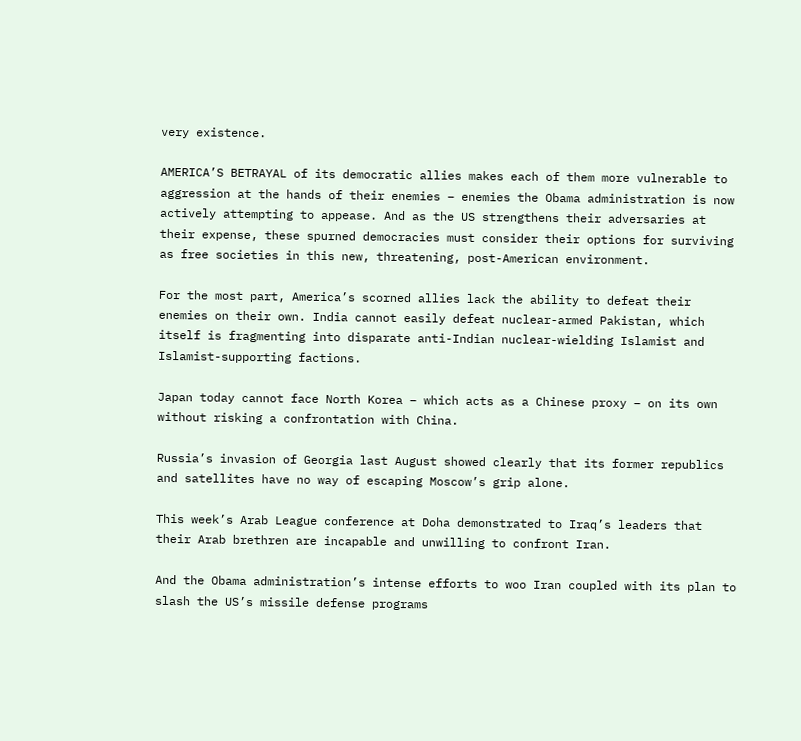very existence.

AMERICA’S BETRAYAL of its democratic allies makes each of them more vulnerable to aggression at the hands of their enemies – enemies the Obama administration is now actively attempting to appease. And as the US strengthens their adversaries at their expense, these spurned democracies must consider their options for surviving as free societies in this new, threatening, post-American environment.

For the most part, America’s scorned allies lack the ability to defeat their enemies on their own. India cannot easily defeat nuclear-armed Pakistan, which itself is fragmenting into disparate anti-Indian nuclear-wielding Islamist and Islamist-supporting factions.

Japan today cannot face North Korea – which acts as a Chinese proxy – on its own without risking a confrontation with China.

Russia’s invasion of Georgia last August showed clearly that its former republics and satellites have no way of escaping Moscow’s grip alone.

This week’s Arab League conference at Doha demonstrated to Iraq’s leaders that their Arab brethren are incapable and unwilling to confront Iran.

And the Obama administration’s intense efforts to woo Iran coupled with its plan to slash the US’s missile defense programs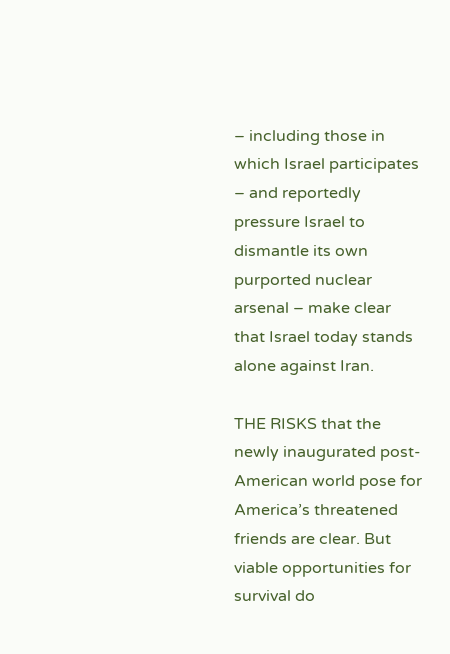– including those in which Israel participates – and reportedly pressure Israel to dismantle its own purported nuclear arsenal – make clear that Israel today stands alone against Iran.

THE RISKS that the newly inaugurated post-American world pose for America’s threatened friends are clear. But viable opportunities for survival do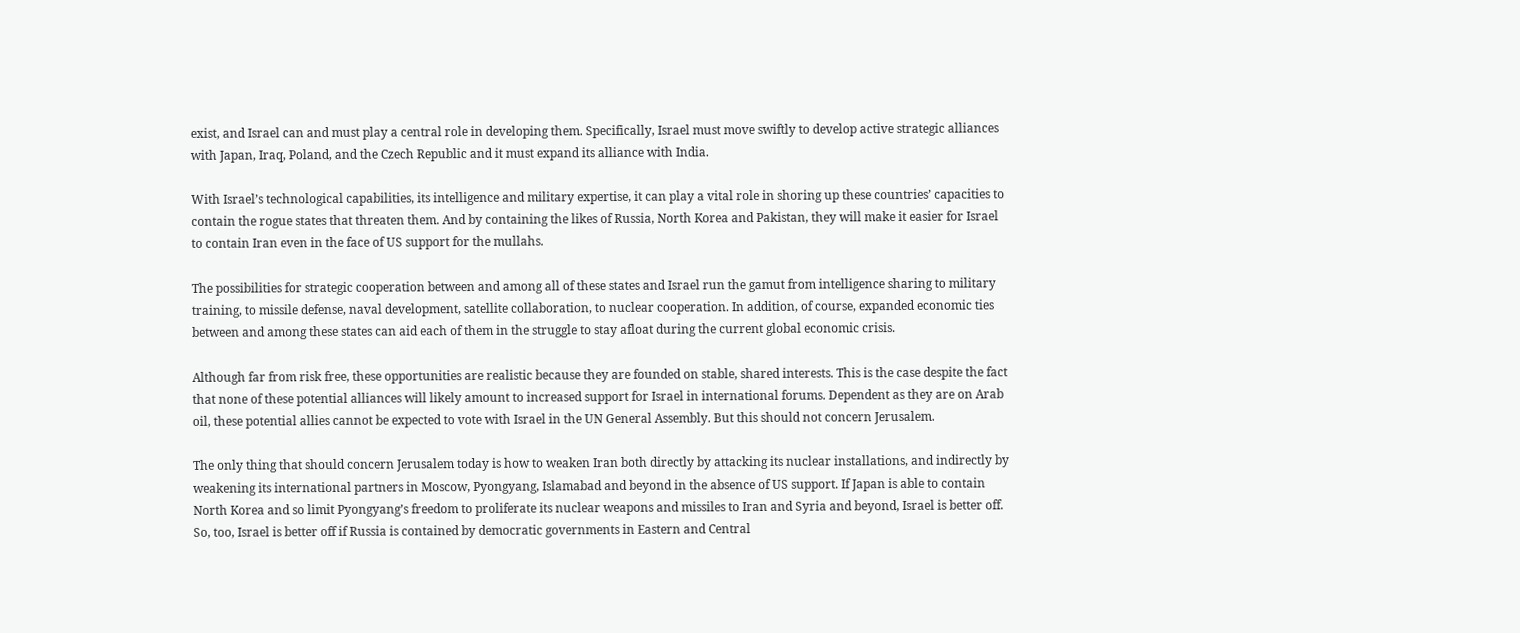exist, and Israel can and must play a central role in developing them. Specifically, Israel must move swiftly to develop active strategic alliances with Japan, Iraq, Poland, and the Czech Republic and it must expand its alliance with India.

With Israel’s technological capabilities, its intelligence and military expertise, it can play a vital role in shoring up these countries’ capacities to contain the rogue states that threaten them. And by containing the likes of Russia, North Korea and Pakistan, they will make it easier for Israel to contain Iran even in the face of US support for the mullahs.

The possibilities for strategic cooperation between and among all of these states and Israel run the gamut from intelligence sharing to military training, to missile defense, naval development, satellite collaboration, to nuclear cooperation. In addition, of course, expanded economic ties between and among these states can aid each of them in the struggle to stay afloat during the current global economic crisis.

Although far from risk free, these opportunities are realistic because they are founded on stable, shared interests. This is the case despite the fact that none of these potential alliances will likely amount to increased support for Israel in international forums. Dependent as they are on Arab oil, these potential allies cannot be expected to vote with Israel in the UN General Assembly. But this should not concern Jerusalem.

The only thing that should concern Jerusalem today is how to weaken Iran both directly by attacking its nuclear installations, and indirectly by weakening its international partners in Moscow, Pyongyang, Islamabad and beyond in the absence of US support. If Japan is able to contain North Korea and so limit Pyongyang’s freedom to proliferate its nuclear weapons and missiles to Iran and Syria and beyond, Israel is better off. So, too, Israel is better off if Russia is contained by democratic governments in Eastern and Central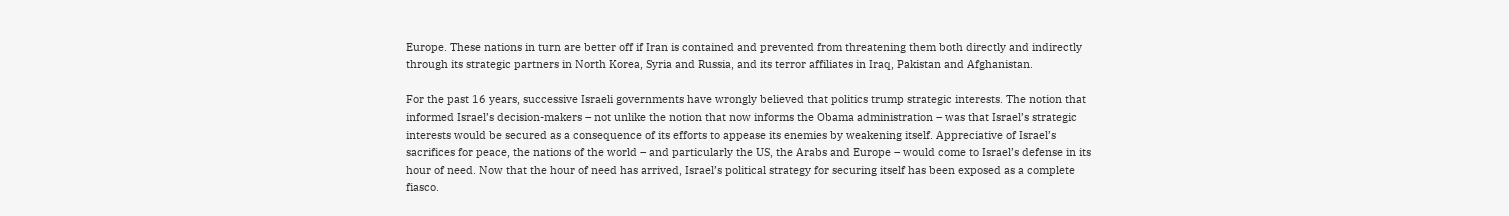Europe. These nations in turn are better off if Iran is contained and prevented from threatening them both directly and indirectly through its strategic partners in North Korea, Syria and Russia, and its terror affiliates in Iraq, Pakistan and Afghanistan.

For the past 16 years, successive Israeli governments have wrongly believed that politics trump strategic interests. The notion that informed Israel’s decision-makers – not unlike the notion that now informs the Obama administration – was that Israel’s strategic interests would be secured as a consequence of its efforts to appease its enemies by weakening itself. Appreciative of Israel’s sacrifices for peace, the nations of the world – and particularly the US, the Arabs and Europe – would come to Israel’s defense in its hour of need. Now that the hour of need has arrived, Israel’s political strategy for securing itself has been exposed as a complete fiasco.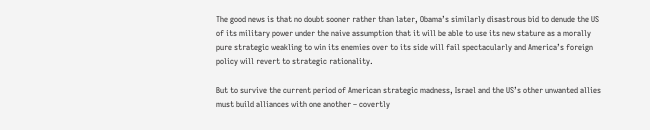The good news is that no doubt sooner rather than later, Obama’s similarly disastrous bid to denude the US of its military power under the naive assumption that it will be able to use its new stature as a morally pure strategic weakling to win its enemies over to its side will fail spectacularly and America’s foreign policy will revert to strategic rationality.

But to survive the current period of American strategic madness, Israel and the US’s other unwanted allies must build alliances with one another – covertly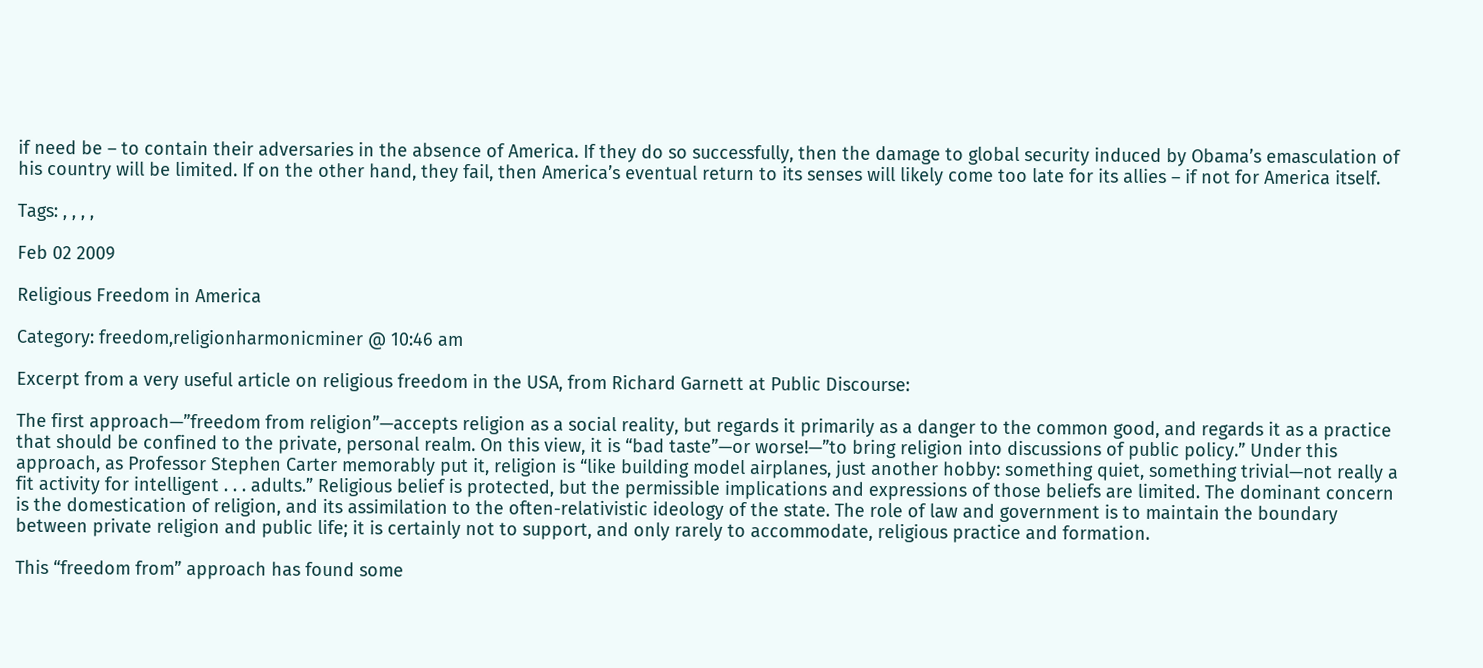if need be – to contain their adversaries in the absence of America. If they do so successfully, then the damage to global security induced by Obama’s emasculation of his country will be limited. If on the other hand, they fail, then America’s eventual return to its senses will likely come too late for its allies – if not for America itself.

Tags: , , , ,

Feb 02 2009

Religious Freedom in America

Category: freedom,religionharmonicminer @ 10:46 am

Excerpt from a very useful article on religious freedom in the USA, from Richard Garnett at Public Discourse:

The first approach—”freedom from religion”—accepts religion as a social reality, but regards it primarily as a danger to the common good, and regards it as a practice that should be confined to the private, personal realm. On this view, it is “bad taste”—or worse!—”to bring religion into discussions of public policy.” Under this approach, as Professor Stephen Carter memorably put it, religion is “like building model airplanes, just another hobby: something quiet, something trivial—not really a fit activity for intelligent . . . adults.” Religious belief is protected, but the permissible implications and expressions of those beliefs are limited. The dominant concern is the domestication of religion, and its assimilation to the often-relativistic ideology of the state. The role of law and government is to maintain the boundary between private religion and public life; it is certainly not to support, and only rarely to accommodate, religious practice and formation.

This “freedom from” approach has found some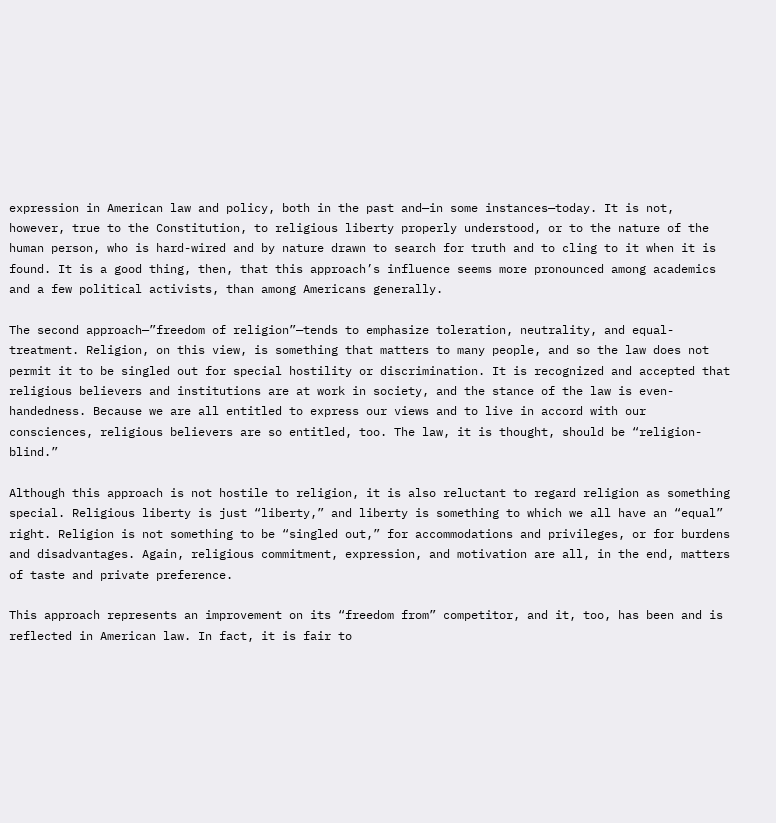expression in American law and policy, both in the past and—in some instances—today. It is not, however, true to the Constitution, to religious liberty properly understood, or to the nature of the human person, who is hard-wired and by nature drawn to search for truth and to cling to it when it is found. It is a good thing, then, that this approach’s influence seems more pronounced among academics and a few political activists, than among Americans generally.

The second approach—”freedom of religion”—tends to emphasize toleration, neutrality, and equal-treatment. Religion, on this view, is something that matters to many people, and so the law does not permit it to be singled out for special hostility or discrimination. It is recognized and accepted that religious believers and institutions are at work in society, and the stance of the law is even-handedness. Because we are all entitled to express our views and to live in accord with our consciences, religious believers are so entitled, too. The law, it is thought, should be “religion-blind.”

Although this approach is not hostile to religion, it is also reluctant to regard religion as something special. Religious liberty is just “liberty,” and liberty is something to which we all have an “equal” right. Religion is not something to be “singled out,” for accommodations and privileges, or for burdens and disadvantages. Again, religious commitment, expression, and motivation are all, in the end, matters of taste and private preference.

This approach represents an improvement on its “freedom from” competitor, and it, too, has been and is reflected in American law. In fact, it is fair to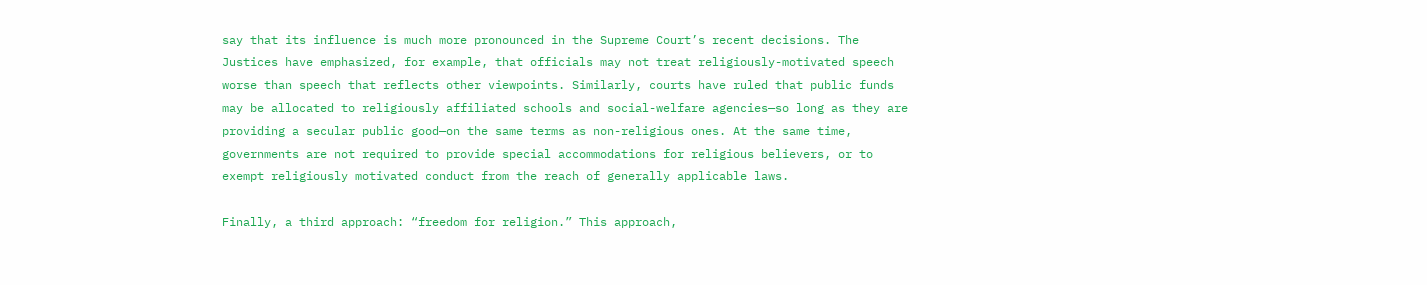say that its influence is much more pronounced in the Supreme Court’s recent decisions. The Justices have emphasized, for example, that officials may not treat religiously-motivated speech worse than speech that reflects other viewpoints. Similarly, courts have ruled that public funds may be allocated to religiously affiliated schools and social-welfare agencies—so long as they are providing a secular public good—on the same terms as non-religious ones. At the same time, governments are not required to provide special accommodations for religious believers, or to exempt religiously motivated conduct from the reach of generally applicable laws.

Finally, a third approach: “freedom for religion.” This approach,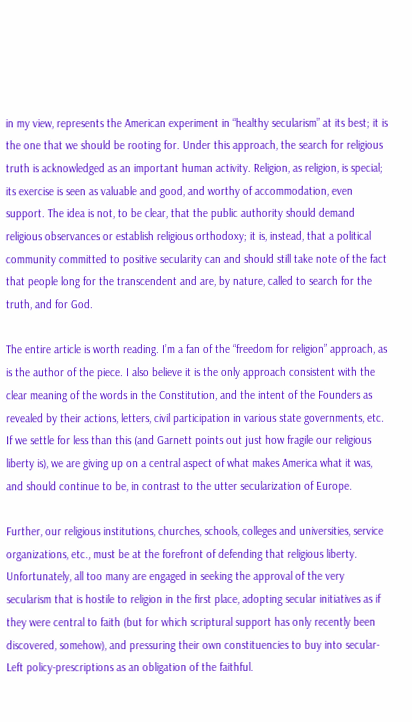in my view, represents the American experiment in “healthy secularism” at its best; it is the one that we should be rooting for. Under this approach, the search for religious truth is acknowledged as an important human activity. Religion, as religion, is special; its exercise is seen as valuable and good, and worthy of accommodation, even support. The idea is not, to be clear, that the public authority should demand religious observances or establish religious orthodoxy; it is, instead, that a political community committed to positive secularity can and should still take note of the fact that people long for the transcendent and are, by nature, called to search for the truth, and for God.

The entire article is worth reading. I’m a fan of the “freedom for religion” approach, as is the author of the piece. I also believe it is the only approach consistent with the clear meaning of the words in the Constitution, and the intent of the Founders as revealed by their actions, letters, civil participation in various state governments, etc. If we settle for less than this (and Garnett points out just how fragile our religious liberty is), we are giving up on a central aspect of what makes America what it was, and should continue to be, in contrast to the utter secularization of Europe.

Further, our religious institutions, churches, schools, colleges and universities, service organizations, etc., must be at the forefront of defending that religious liberty. Unfortunately, all too many are engaged in seeking the approval of the very secularism that is hostile to religion in the first place, adopting secular initiatives as if they were central to faith (but for which scriptural support has only recently been discovered, somehow), and pressuring their own constituencies to buy into secular-Left policy-prescriptions as an obligation of the faithful.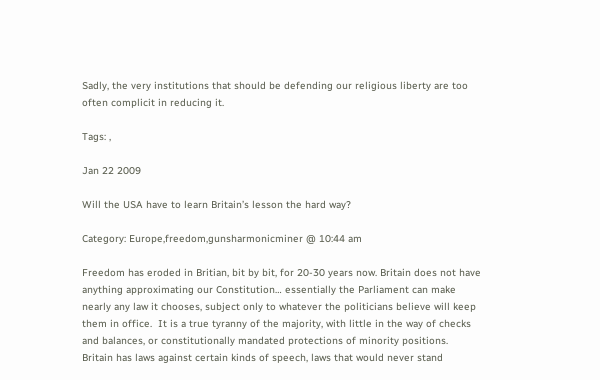Sadly, the very institutions that should be defending our religious liberty are too often complicit in reducing it.

Tags: ,

Jan 22 2009

Will the USA have to learn Britain’s lesson the hard way?

Category: Europe,freedom,gunsharmonicminer @ 10:44 am

Freedom has eroded in Britian, bit by bit, for 20-30 years now. Britain does not have anything approximating our Constitution… essentially the Parliament can make nearly any law it chooses, subject only to whatever the politicians believe will keep them in office.  It is a true tyranny of the majority, with little in the way of checks and balances, or constitutionally mandated protections of minority positions.   Britain has laws against certain kinds of speech, laws that would never stand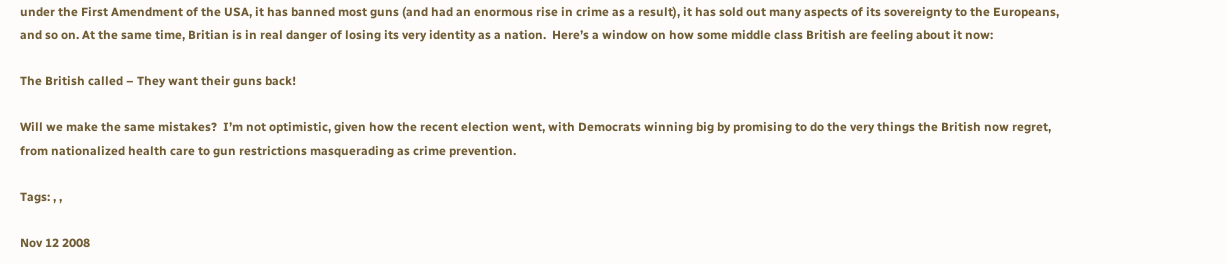under the First Amendment of the USA, it has banned most guns (and had an enormous rise in crime as a result), it has sold out many aspects of its sovereignty to the Europeans, and so on. At the same time, Britian is in real danger of losing its very identity as a nation.  Here’s a window on how some middle class British are feeling about it now:

The British called – They want their guns back!

Will we make the same mistakes?  I’m not optimistic, given how the recent election went, with Democrats winning big by promising to do the very things the British now regret, from nationalized health care to gun restrictions masquerading as crime prevention.

Tags: , ,

Nov 12 2008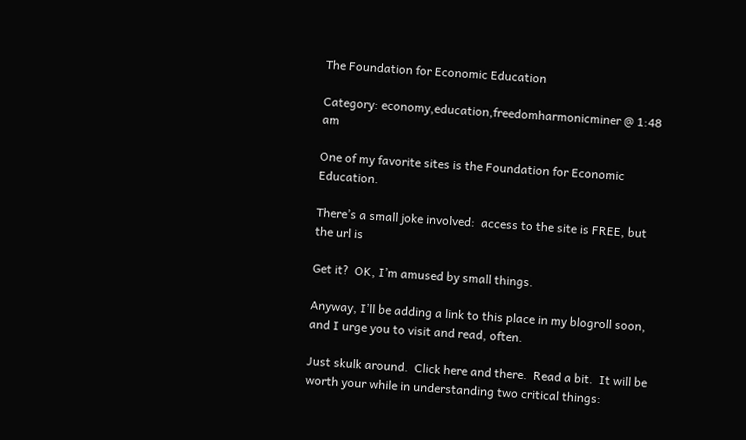The Foundation for Economic Education

Category: economy,education,freedomharmonicminer @ 1:48 am

One of my favorite sites is the Foundation for Economic Education.

There’s a small joke involved:  access to the site is FREE, but the url is

Get it?  OK, I’m amused by small things.

Anyway, I’ll be adding a link to this place in my blogroll soon, and I urge you to visit and read, often.

Just skulk around.  Click here and there.  Read a bit.  It will be worth your while in understanding two critical things: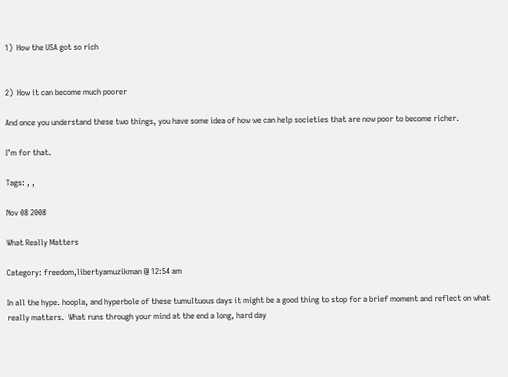1)  How the USA got so rich


2)  How it can become much poorer

And once you understand these two things, you have some idea of how we can help societies that are now poor to become richer.

I’m for that.

Tags: , ,

Nov 08 2008

What Really Matters

Category: freedom,libertyamuzikman @ 12:54 am

In all the hype. hoopla, and hyperbole of these tumultuous days it might be a good thing to stop for a brief moment and reflect on what really matters.  What runs through your mind at the end a long, hard day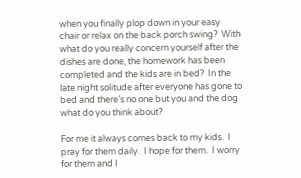when you finally plop down in your easy chair or relax on the back porch swing?  With what do you really concern yourself after the dishes are done, the homework has been completed and the kids are in bed?  In the late night solitude after everyone has gone to bed and there’s no one but you and the dog what do you think about?

For me it always comes back to my kids.  I pray for them daily.  I hope for them.  I worry for them and I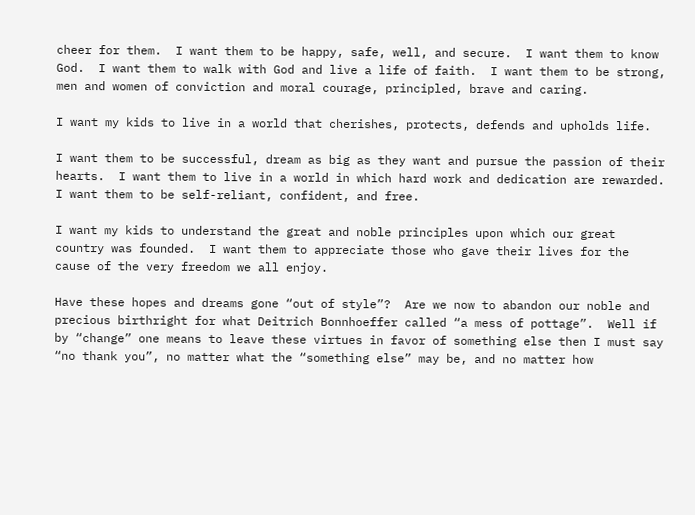cheer for them.  I want them to be happy, safe, well, and secure.  I want them to know God.  I want them to walk with God and live a life of faith.  I want them to be strong, men and women of conviction and moral courage, principled, brave and caring.

I want my kids to live in a world that cherishes, protects, defends and upholds life.

I want them to be successful, dream as big as they want and pursue the passion of their hearts.  I want them to live in a world in which hard work and dedication are rewarded.  I want them to be self-reliant, confident, and free.

I want my kids to understand the great and noble principles upon which our great country was founded.  I want them to appreciate those who gave their lives for the cause of the very freedom we all enjoy.

Have these hopes and dreams gone “out of style”?  Are we now to abandon our noble and precious birthright for what Deitrich Bonnhoeffer called “a mess of pottage”.  Well if by “change” one means to leave these virtues in favor of something else then I must say “no thank you”, no matter what the “something else” may be, and no matter how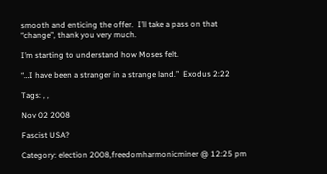smooth and enticing the offer.  I’ll take a pass on that “change”, thank you very much.

I’m starting to understand how Moses felt.

“…I have been a stranger in a strange land.”  Exodus 2:22

Tags: , ,

Nov 02 2008

Fascist USA?

Category: election 2008,freedomharmonicminer @ 12:25 pm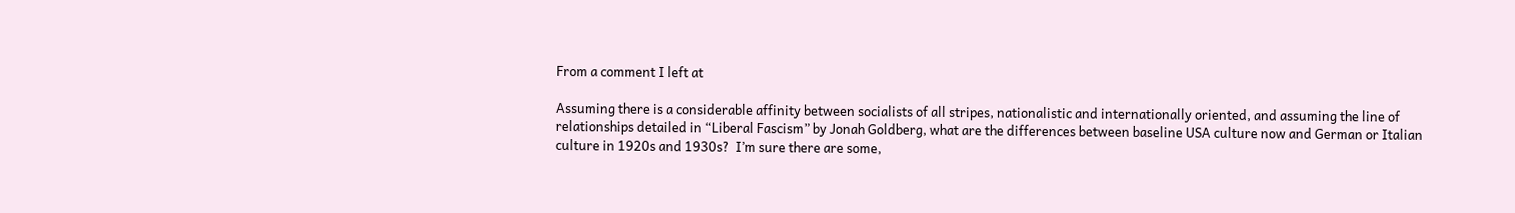From a comment I left at

Assuming there is a considerable affinity between socialists of all stripes, nationalistic and internationally oriented, and assuming the line of relationships detailed in “Liberal Fascism” by Jonah Goldberg, what are the differences between baseline USA culture now and German or Italian culture in 1920s and 1930s?  I’m sure there are some,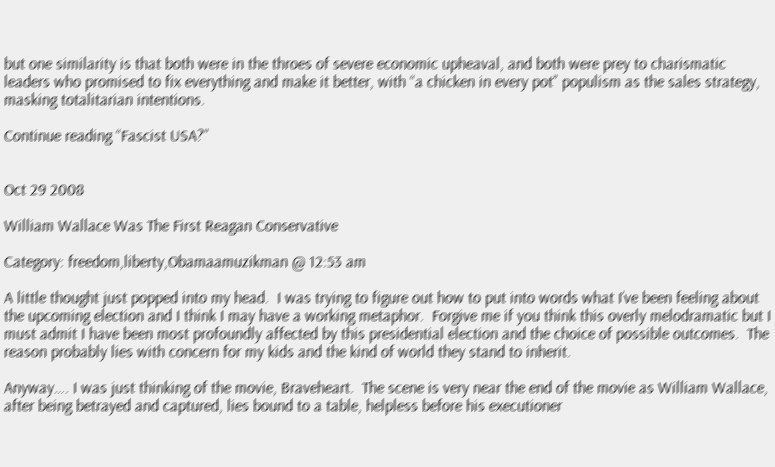but one similarity is that both were in the throes of severe economic upheaval, and both were prey to charismatic leaders who promised to fix everything and make it better, with “a chicken in every pot” populism as the sales strategy, masking totalitarian intentions.

Continue reading “Fascist USA?”


Oct 29 2008

William Wallace Was The First Reagan Conservative

Category: freedom,liberty,Obamaamuzikman @ 12:53 am

A little thought just popped into my head.  I was trying to figure out how to put into words what I’ve been feeling about the upcoming election and I think I may have a working metaphor.  Forgive me if you think this overly melodramatic but I must admit I have been most profoundly affected by this presidential election and the choice of possible outcomes.  The reason probably lies with concern for my kids and the kind of world they stand to inherit.

Anyway…. I was just thinking of the movie, Braveheart.  The scene is very near the end of the movie as William Wallace, after being betrayed and captured, lies bound to a table, helpless before his executioner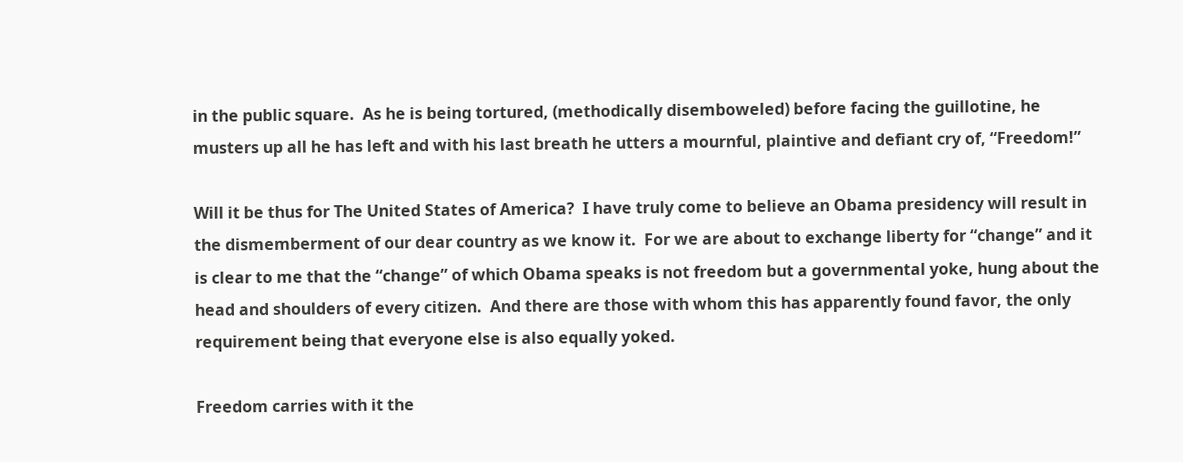in the public square.  As he is being tortured, (methodically disemboweled) before facing the guillotine, he musters up all he has left and with his last breath he utters a mournful, plaintive and defiant cry of, “Freedom!”

Will it be thus for The United States of America?  I have truly come to believe an Obama presidency will result in the dismemberment of our dear country as we know it.  For we are about to exchange liberty for “change” and it is clear to me that the “change” of which Obama speaks is not freedom but a governmental yoke, hung about the head and shoulders of every citizen.  And there are those with whom this has apparently found favor, the only requirement being that everyone else is also equally yoked.

Freedom carries with it the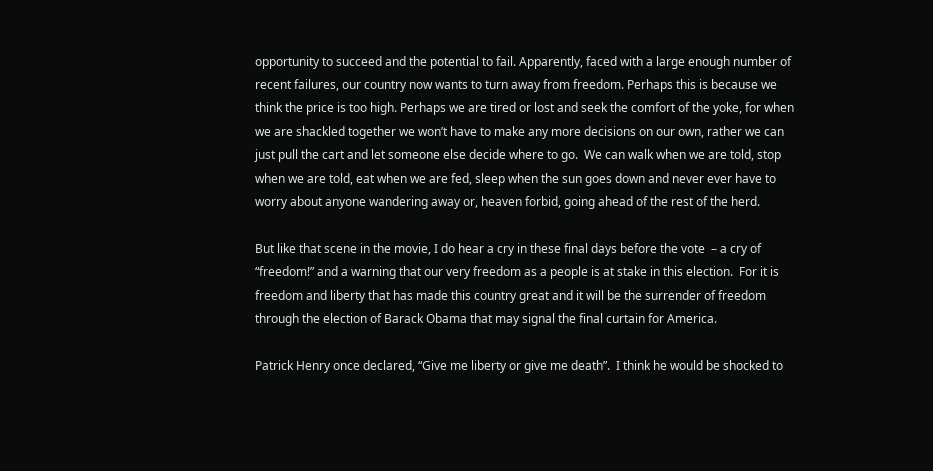opportunity to succeed and the potential to fail. Apparently, faced with a large enough number of recent failures, our country now wants to turn away from freedom. Perhaps this is because we think the price is too high. Perhaps we are tired or lost and seek the comfort of the yoke, for when we are shackled together we won’t have to make any more decisions on our own, rather we can just pull the cart and let someone else decide where to go.  We can walk when we are told, stop when we are told, eat when we are fed, sleep when the sun goes down and never ever have to worry about anyone wandering away or, heaven forbid, going ahead of the rest of the herd.

But like that scene in the movie, I do hear a cry in these final days before the vote  – a cry of “freedom!” and a warning that our very freedom as a people is at stake in this election.  For it is freedom and liberty that has made this country great and it will be the surrender of freedom through the election of Barack Obama that may signal the final curtain for America.

Patrick Henry once declared, “Give me liberty or give me death”.  I think he would be shocked to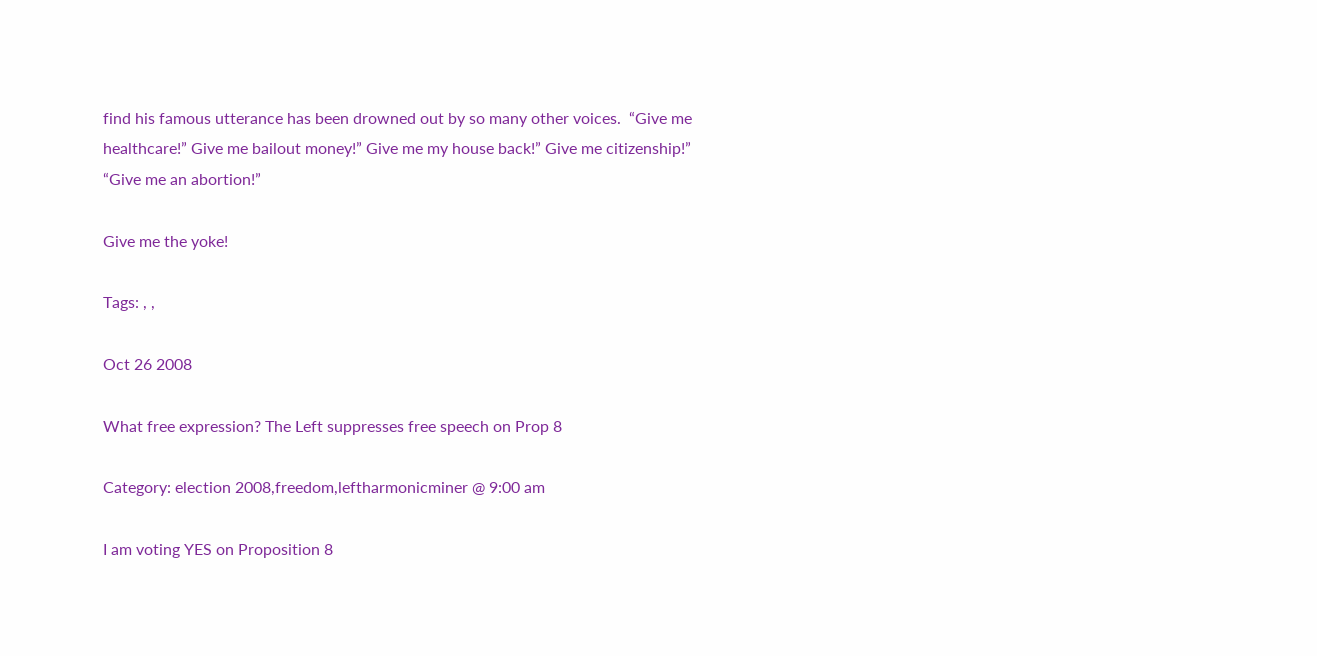find his famous utterance has been drowned out by so many other voices.  “Give me healthcare!” Give me bailout money!” Give me my house back!” Give me citizenship!” “Give me an abortion!”

Give me the yoke!

Tags: , ,

Oct 26 2008

What free expression? The Left suppresses free speech on Prop 8

Category: election 2008,freedom,leftharmonicminer @ 9:00 am

I am voting YES on Proposition 8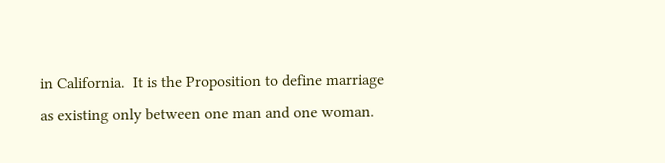in California.  It is the Proposition to define marriage as existing only between one man and one woman.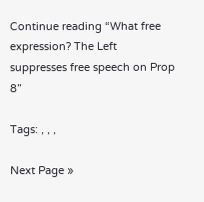Continue reading “What free expression? The Left suppresses free speech on Prop 8”

Tags: , , ,

Next Page »